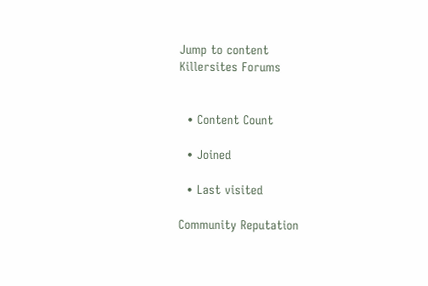Jump to content
Killersites Forums


  • Content Count

  • Joined

  • Last visited

Community Reputation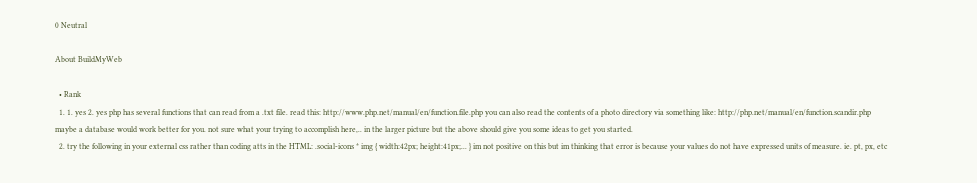0 Neutral

About BuildMyWeb

  • Rank
  1. 1. yes 2. yes php has several functions that can read from a .txt file. read this: http://www.php.net/manual/en/function.file.php you can also read the contents of a photo directory via something like: http://php.net/manual/en/function.scandir.php maybe a database would work better for you. not sure what your trying to accomplish here,.. in the larger picture but the above should give you some ideas to get you started.
  2. try the following in your external css rather than coding atts in the HTML: .social-icons * img { width:42px; height:41px;... } im not positive on this but im thinking that error is because your values do not have expressed units of measure. ie. pt, px, etc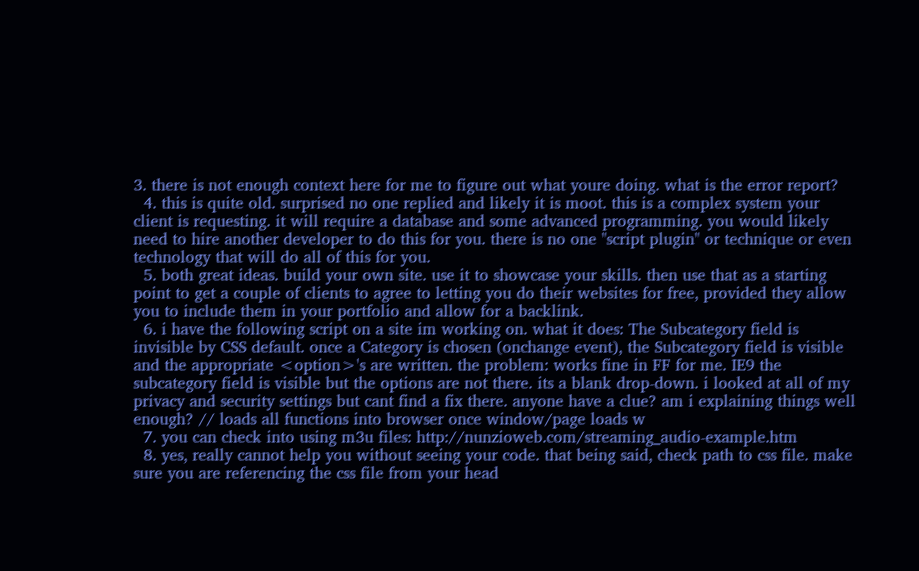3. there is not enough context here for me to figure out what youre doing. what is the error report?
  4. this is quite old. surprised no one replied and likely it is moot. this is a complex system your client is requesting. it will require a database and some advanced programming. you would likely need to hire another developer to do this for you. there is no one "script plugin" or technique or even technology that will do all of this for you.
  5. both great ideas. build your own site. use it to showcase your skills. then use that as a starting point to get a couple of clients to agree to letting you do their websites for free, provided they allow you to include them in your portfolio and allow for a backlink.
  6. i have the following script on a site im working on. what it does: The Subcategory field is invisible by CSS default. once a Category is chosen (onchange event), the Subcategory field is visible and the appropriate <option>'s are written. the problem: works fine in FF for me. IE9 the subcategory field is visible but the options are not there. its a blank drop-down. i looked at all of my privacy and security settings but cant find a fix there. anyone have a clue? am i explaining things well enough? // loads all functions into browser once window/page loads w
  7. you can check into using m3u files: http://nunzioweb.com/streaming_audio-example.htm
  8. yes, really cannot help you without seeing your code. that being said, check path to css file. make sure you are referencing the css file from your head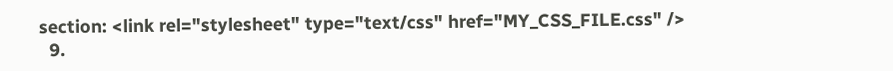section: <link rel="stylesheet" type="text/css" href="MY_CSS_FILE.css" />
  9.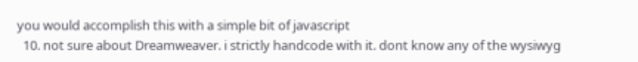you would accomplish this with a simple bit of javascript
  10. not sure about Dreamweaver. i strictly handcode with it. dont know any of the wysiwyg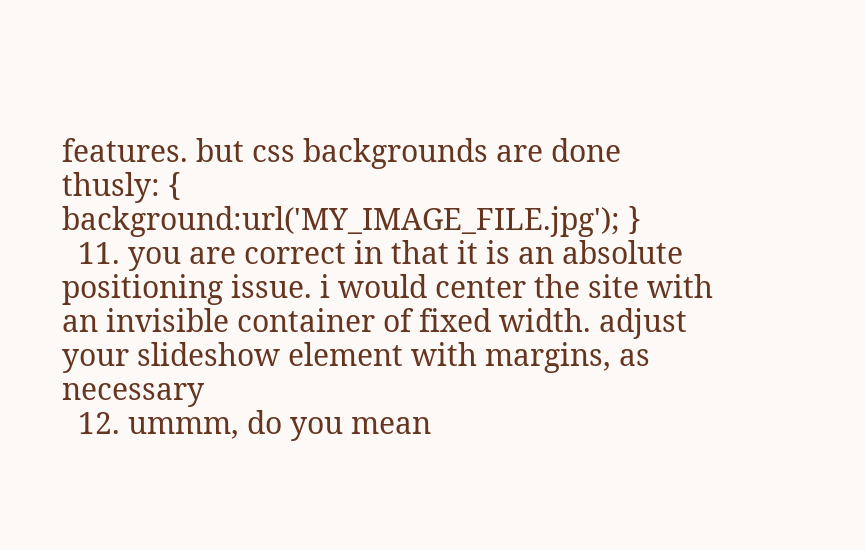features. but css backgrounds are done thusly: { background:url('MY_IMAGE_FILE.jpg'); }
  11. you are correct in that it is an absolute positioning issue. i would center the site with an invisible container of fixed width. adjust your slideshow element with margins, as necessary
  12. ummm, do you mean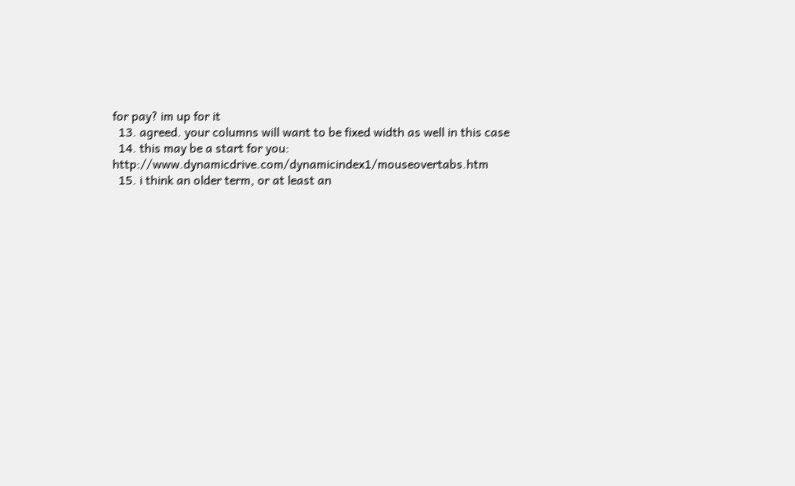for pay? im up for it
  13. agreed. your columns will want to be fixed width as well in this case
  14. this may be a start for you: http://www.dynamicdrive.com/dynamicindex1/mouseovertabs.htm
  15. i think an older term, or at least an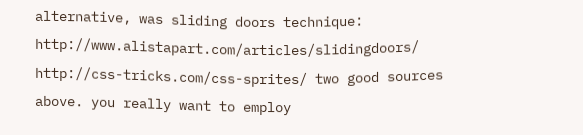alternative, was sliding doors technique: http://www.alistapart.com/articles/slidingdoors/ http://css-tricks.com/css-sprites/ two good sources above. you really want to employ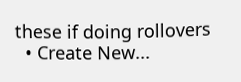these if doing rollovers
  • Create New...